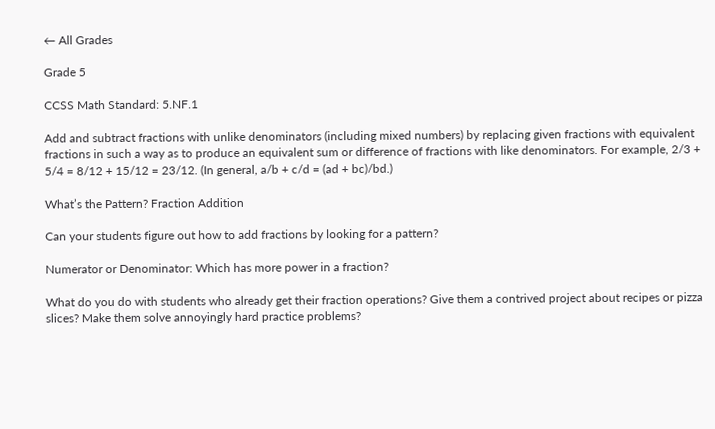← All Grades

Grade 5

CCSS Math Standard: 5.NF.1

Add and subtract fractions with unlike denominators (including mixed numbers) by replacing given fractions with equivalent fractions in such a way as to produce an equivalent sum or difference of fractions with like denominators. For example, 2/3 + 5/4 = 8/12 + 15/12 = 23/12. (In general, a/b + c/d = (ad + bc)/bd.)

What’s the Pattern? Fraction Addition

Can your students figure out how to add fractions by looking for a pattern?

Numerator or Denominator: Which has more power in a fraction?

What do you do with students who already get their fraction operations? Give them a contrived project about recipes or pizza slices? Make them solve annoyingly hard practice problems?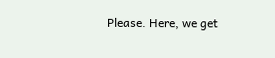Please. Here, we get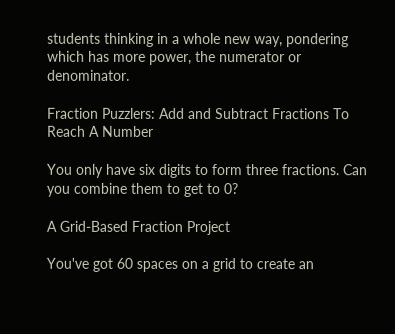students thinking in a whole new way, pondering which has more power, the numerator or denominator.

Fraction Puzzlers: Add and Subtract Fractions To Reach A Number

You only have six digits to form three fractions. Can you combine them to get to 0?

A Grid-Based Fraction Project

You've got 60 spaces on a grid to create an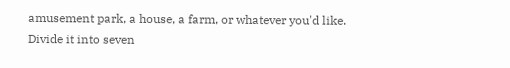amusement park, a house, a farm, or whatever you'd like. Divide it into seven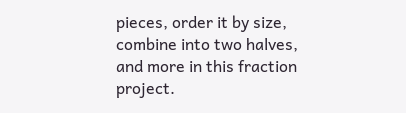pieces, order it by size, combine into two halves, and more in this fraction project.